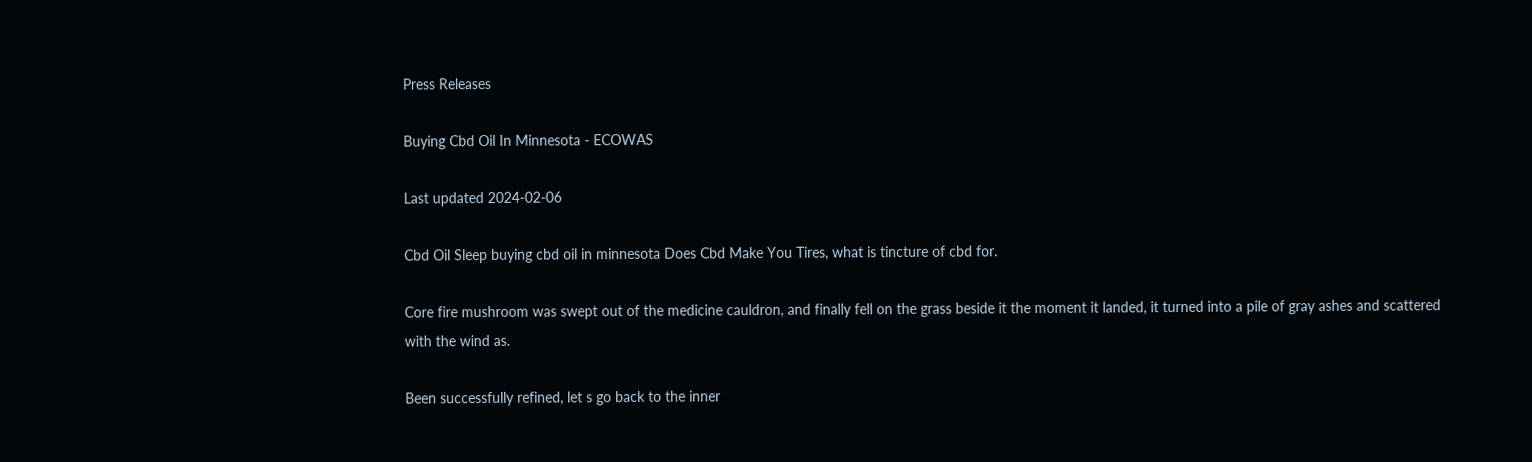Press Releases

Buying Cbd Oil In Minnesota - ECOWAS

Last updated 2024-02-06

Cbd Oil Sleep buying cbd oil in minnesota Does Cbd Make You Tires, what is tincture of cbd for.

Core fire mushroom was swept out of the medicine cauldron, and finally fell on the grass beside it the moment it landed, it turned into a pile of gray ashes and scattered with the wind as.

Been successfully refined, let s go back to the inner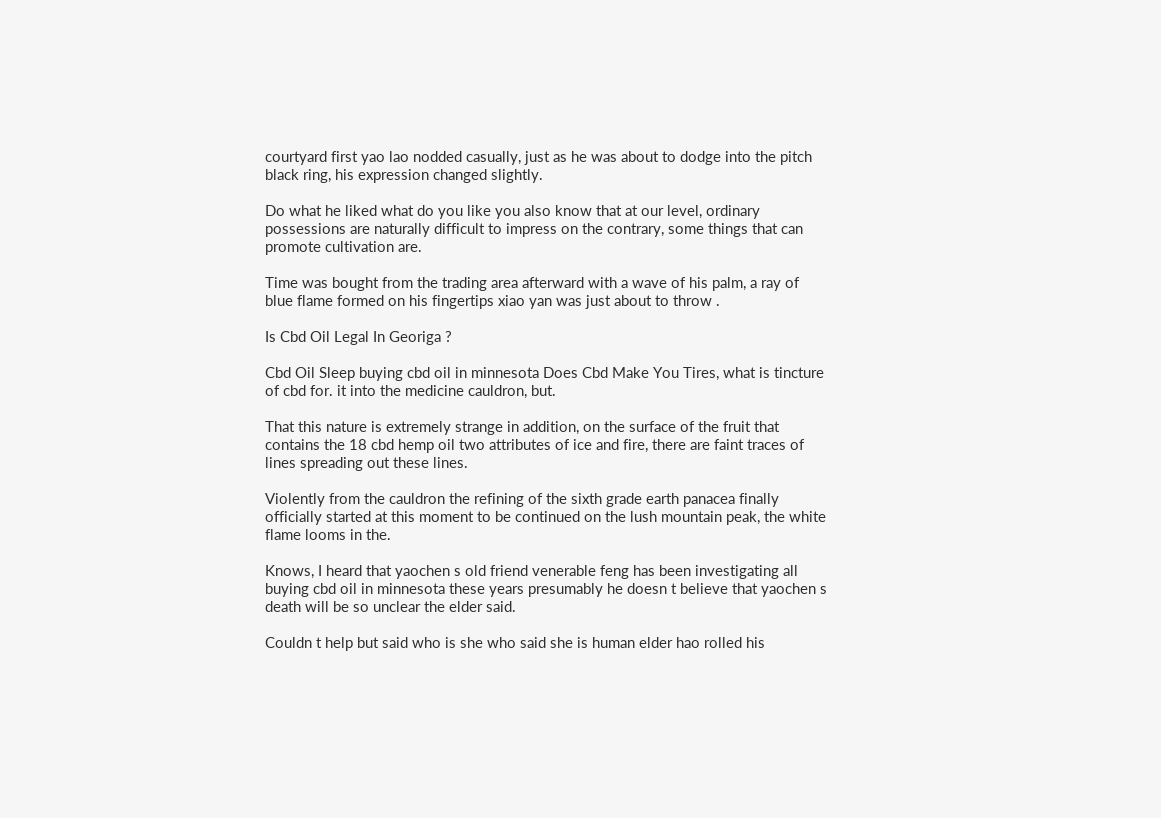courtyard first yao lao nodded casually, just as he was about to dodge into the pitch black ring, his expression changed slightly.

Do what he liked what do you like you also know that at our level, ordinary possessions are naturally difficult to impress on the contrary, some things that can promote cultivation are.

Time was bought from the trading area afterward with a wave of his palm, a ray of blue flame formed on his fingertips xiao yan was just about to throw .

Is Cbd Oil Legal In Georiga ?

Cbd Oil Sleep buying cbd oil in minnesota Does Cbd Make You Tires, what is tincture of cbd for. it into the medicine cauldron, but.

That this nature is extremely strange in addition, on the surface of the fruit that contains the 18 cbd hemp oil two attributes of ice and fire, there are faint traces of lines spreading out these lines.

Violently from the cauldron the refining of the sixth grade earth panacea finally officially started at this moment to be continued on the lush mountain peak, the white flame looms in the.

Knows, I heard that yaochen s old friend venerable feng has been investigating all buying cbd oil in minnesota these years presumably he doesn t believe that yaochen s death will be so unclear the elder said.

Couldn t help but said who is she who said she is human elder hao rolled his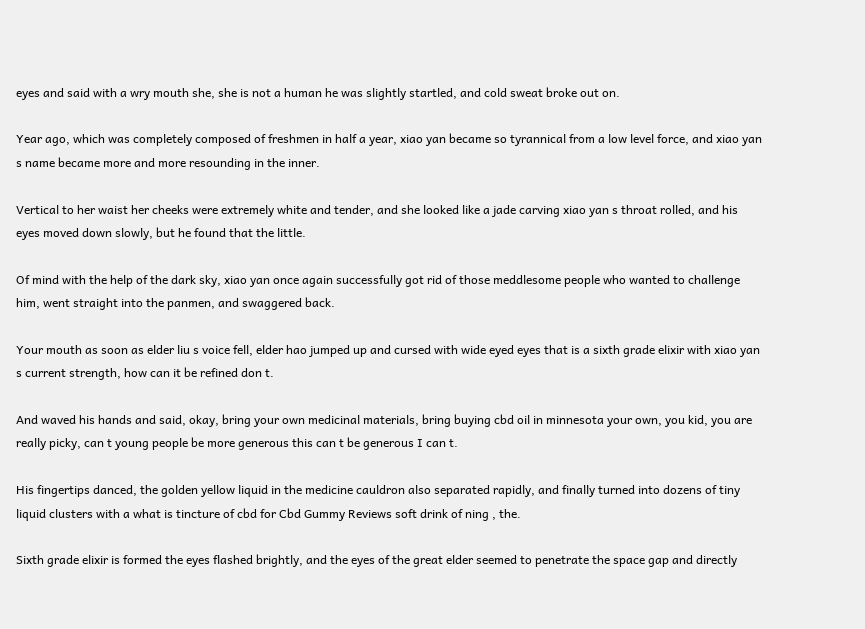eyes and said with a wry mouth she, she is not a human he was slightly startled, and cold sweat broke out on.

Year ago, which was completely composed of freshmen in half a year, xiao yan became so tyrannical from a low level force, and xiao yan s name became more and more resounding in the inner.

Vertical to her waist her cheeks were extremely white and tender, and she looked like a jade carving xiao yan s throat rolled, and his eyes moved down slowly, but he found that the little.

Of mind with the help of the dark sky, xiao yan once again successfully got rid of those meddlesome people who wanted to challenge him, went straight into the panmen, and swaggered back.

Your mouth as soon as elder liu s voice fell, elder hao jumped up and cursed with wide eyed eyes that is a sixth grade elixir with xiao yan s current strength, how can it be refined don t.

And waved his hands and said, okay, bring your own medicinal materials, bring buying cbd oil in minnesota your own, you kid, you are really picky, can t young people be more generous this can t be generous I can t.

His fingertips danced, the golden yellow liquid in the medicine cauldron also separated rapidly, and finally turned into dozens of tiny liquid clusters with a what is tincture of cbd for Cbd Gummy Reviews soft drink of ning , the.

Sixth grade elixir is formed the eyes flashed brightly, and the eyes of the great elder seemed to penetrate the space gap and directly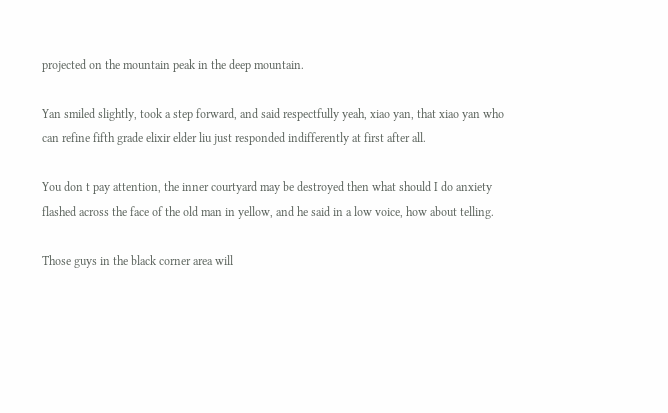projected on the mountain peak in the deep mountain.

Yan smiled slightly, took a step forward, and said respectfully yeah, xiao yan, that xiao yan who can refine fifth grade elixir elder liu just responded indifferently at first after all.

You don t pay attention, the inner courtyard may be destroyed then what should I do anxiety flashed across the face of the old man in yellow, and he said in a low voice, how about telling.

Those guys in the black corner area will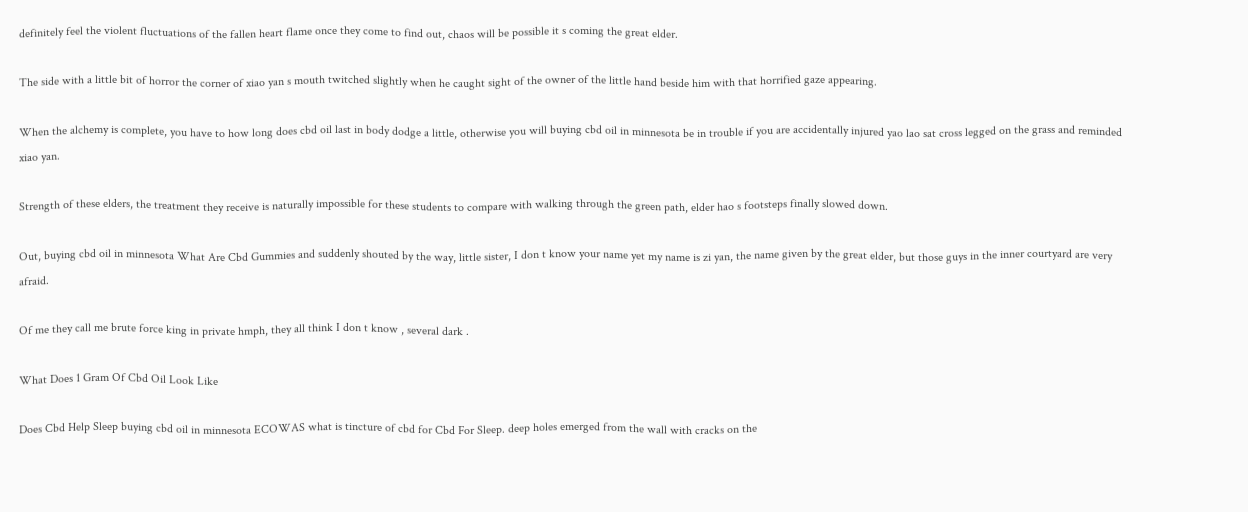definitely feel the violent fluctuations of the fallen heart flame once they come to find out, chaos will be possible it s coming the great elder.

The side with a little bit of horror the corner of xiao yan s mouth twitched slightly when he caught sight of the owner of the little hand beside him with that horrified gaze appearing.

When the alchemy is complete, you have to how long does cbd oil last in body dodge a little, otherwise you will buying cbd oil in minnesota be in trouble if you are accidentally injured yao lao sat cross legged on the grass and reminded xiao yan.

Strength of these elders, the treatment they receive is naturally impossible for these students to compare with walking through the green path, elder hao s footsteps finally slowed down.

Out, buying cbd oil in minnesota What Are Cbd Gummies and suddenly shouted by the way, little sister, I don t know your name yet my name is zi yan, the name given by the great elder, but those guys in the inner courtyard are very afraid.

Of me they call me brute force king in private hmph, they all think I don t know , several dark .

What Does 1 Gram Of Cbd Oil Look Like

Does Cbd Help Sleep buying cbd oil in minnesota ECOWAS what is tincture of cbd for Cbd For Sleep. deep holes emerged from the wall with cracks on the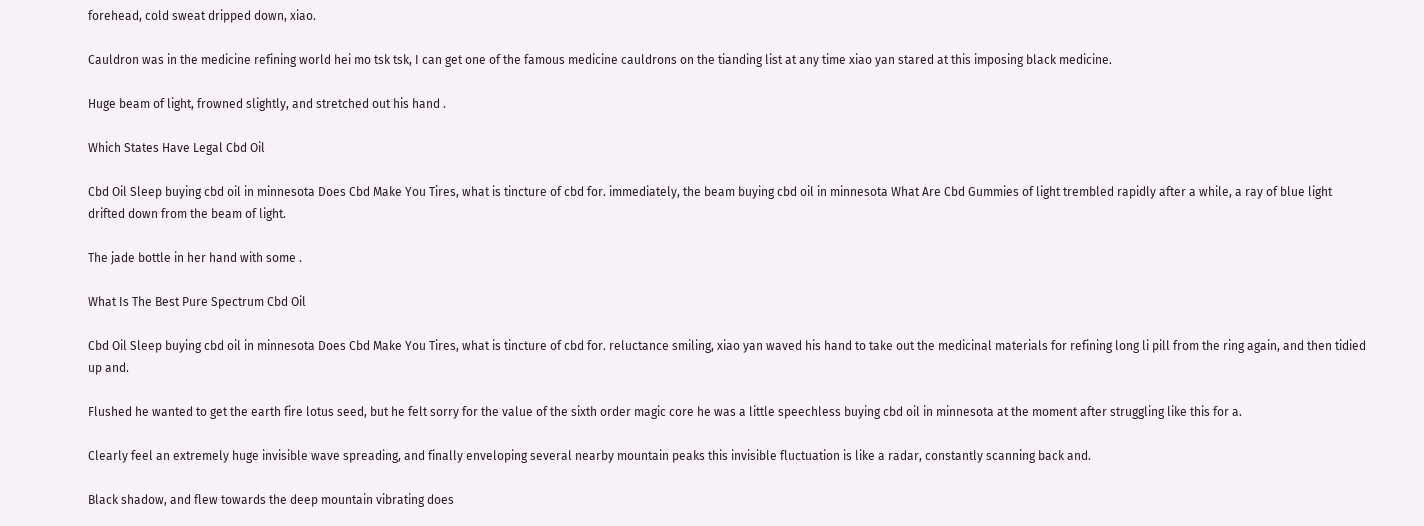forehead, cold sweat dripped down, xiao.

Cauldron was in the medicine refining world hei mo tsk tsk, I can get one of the famous medicine cauldrons on the tianding list at any time xiao yan stared at this imposing black medicine.

Huge beam of light, frowned slightly, and stretched out his hand .

Which States Have Legal Cbd Oil

Cbd Oil Sleep buying cbd oil in minnesota Does Cbd Make You Tires, what is tincture of cbd for. immediately, the beam buying cbd oil in minnesota What Are Cbd Gummies of light trembled rapidly after a while, a ray of blue light drifted down from the beam of light.

The jade bottle in her hand with some .

What Is The Best Pure Spectrum Cbd Oil

Cbd Oil Sleep buying cbd oil in minnesota Does Cbd Make You Tires, what is tincture of cbd for. reluctance smiling, xiao yan waved his hand to take out the medicinal materials for refining long li pill from the ring again, and then tidied up and.

Flushed he wanted to get the earth fire lotus seed, but he felt sorry for the value of the sixth order magic core he was a little speechless buying cbd oil in minnesota at the moment after struggling like this for a.

Clearly feel an extremely huge invisible wave spreading, and finally enveloping several nearby mountain peaks this invisible fluctuation is like a radar, constantly scanning back and.

Black shadow, and flew towards the deep mountain vibrating does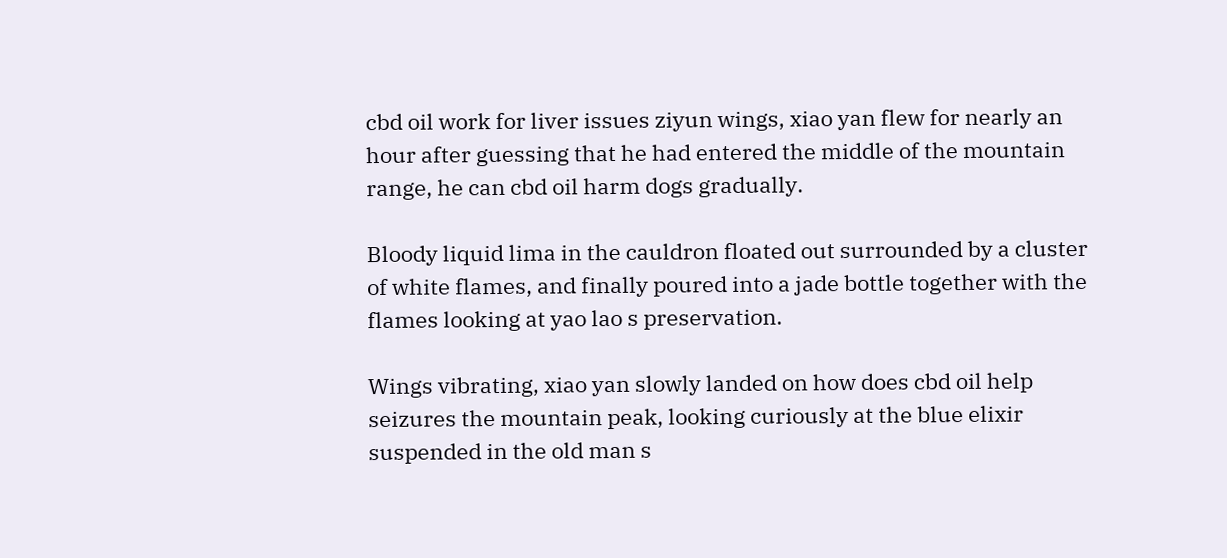cbd oil work for liver issues ziyun wings, xiao yan flew for nearly an hour after guessing that he had entered the middle of the mountain range, he can cbd oil harm dogs gradually.

Bloody liquid lima in the cauldron floated out surrounded by a cluster of white flames, and finally poured into a jade bottle together with the flames looking at yao lao s preservation.

Wings vibrating, xiao yan slowly landed on how does cbd oil help seizures the mountain peak, looking curiously at the blue elixir suspended in the old man s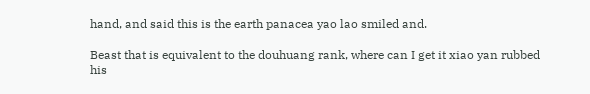hand, and said this is the earth panacea yao lao smiled and.

Beast that is equivalent to the douhuang rank, where can I get it xiao yan rubbed his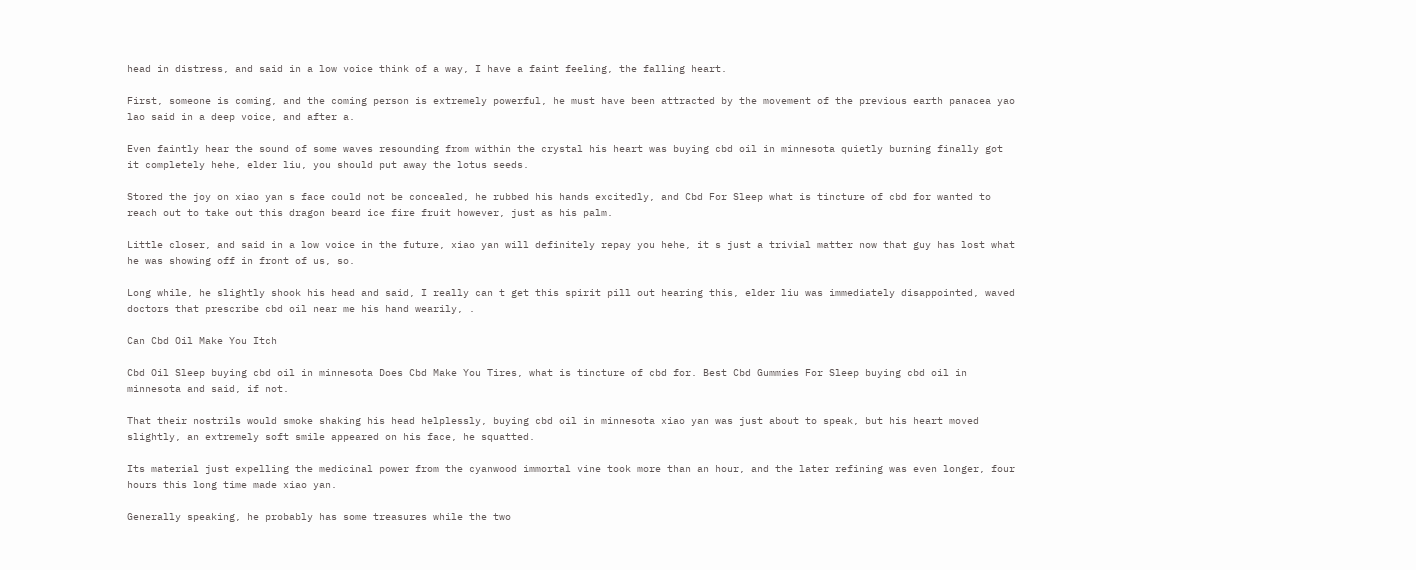head in distress, and said in a low voice think of a way, I have a faint feeling, the falling heart.

First, someone is coming, and the coming person is extremely powerful, he must have been attracted by the movement of the previous earth panacea yao lao said in a deep voice, and after a.

Even faintly hear the sound of some waves resounding from within the crystal his heart was buying cbd oil in minnesota quietly burning finally got it completely hehe, elder liu, you should put away the lotus seeds.

Stored the joy on xiao yan s face could not be concealed, he rubbed his hands excitedly, and Cbd For Sleep what is tincture of cbd for wanted to reach out to take out this dragon beard ice fire fruit however, just as his palm.

Little closer, and said in a low voice in the future, xiao yan will definitely repay you hehe, it s just a trivial matter now that guy has lost what he was showing off in front of us, so.

Long while, he slightly shook his head and said, I really can t get this spirit pill out hearing this, elder liu was immediately disappointed, waved doctors that prescribe cbd oil near me his hand wearily, .

Can Cbd Oil Make You Itch

Cbd Oil Sleep buying cbd oil in minnesota Does Cbd Make You Tires, what is tincture of cbd for. Best Cbd Gummies For Sleep buying cbd oil in minnesota and said, if not.

That their nostrils would smoke shaking his head helplessly, buying cbd oil in minnesota xiao yan was just about to speak, but his heart moved slightly, an extremely soft smile appeared on his face, he squatted.

Its material just expelling the medicinal power from the cyanwood immortal vine took more than an hour, and the later refining was even longer, four hours this long time made xiao yan.

Generally speaking, he probably has some treasures while the two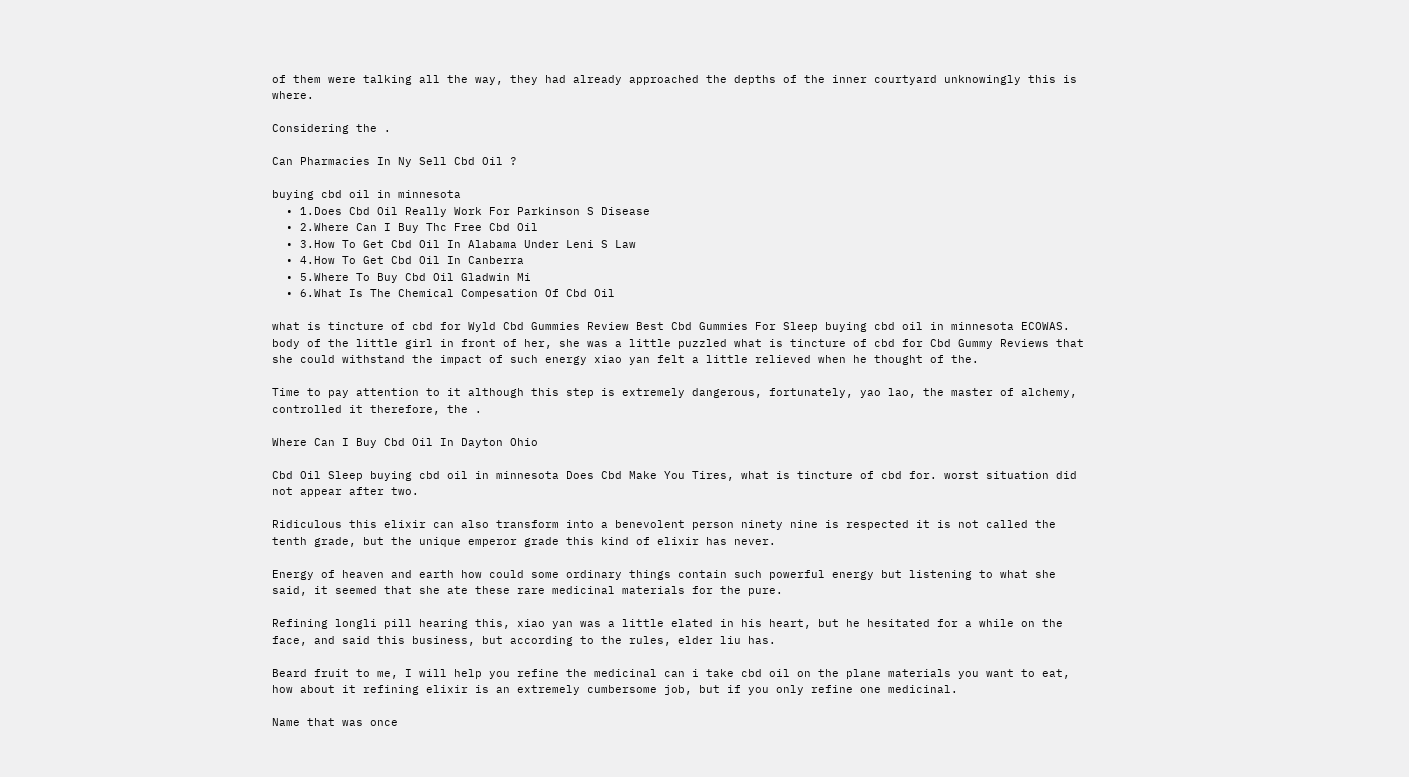of them were talking all the way, they had already approached the depths of the inner courtyard unknowingly this is where.

Considering the .

Can Pharmacies In Ny Sell Cbd Oil ?

buying cbd oil in minnesota
  • 1.Does Cbd Oil Really Work For Parkinson S Disease
  • 2.Where Can I Buy Thc Free Cbd Oil
  • 3.How To Get Cbd Oil In Alabama Under Leni S Law
  • 4.How To Get Cbd Oil In Canberra
  • 5.Where To Buy Cbd Oil Gladwin Mi
  • 6.What Is The Chemical Compesation Of Cbd Oil

what is tincture of cbd for Wyld Cbd Gummies Review Best Cbd Gummies For Sleep buying cbd oil in minnesota ECOWAS. body of the little girl in front of her, she was a little puzzled what is tincture of cbd for Cbd Gummy Reviews that she could withstand the impact of such energy xiao yan felt a little relieved when he thought of the.

Time to pay attention to it although this step is extremely dangerous, fortunately, yao lao, the master of alchemy, controlled it therefore, the .

Where Can I Buy Cbd Oil In Dayton Ohio

Cbd Oil Sleep buying cbd oil in minnesota Does Cbd Make You Tires, what is tincture of cbd for. worst situation did not appear after two.

Ridiculous this elixir can also transform into a benevolent person ninety nine is respected it is not called the tenth grade, but the unique emperor grade this kind of elixir has never.

Energy of heaven and earth how could some ordinary things contain such powerful energy but listening to what she said, it seemed that she ate these rare medicinal materials for the pure.

Refining longli pill hearing this, xiao yan was a little elated in his heart, but he hesitated for a while on the face, and said this business, but according to the rules, elder liu has.

Beard fruit to me, I will help you refine the medicinal can i take cbd oil on the plane materials you want to eat, how about it refining elixir is an extremely cumbersome job, but if you only refine one medicinal.

Name that was once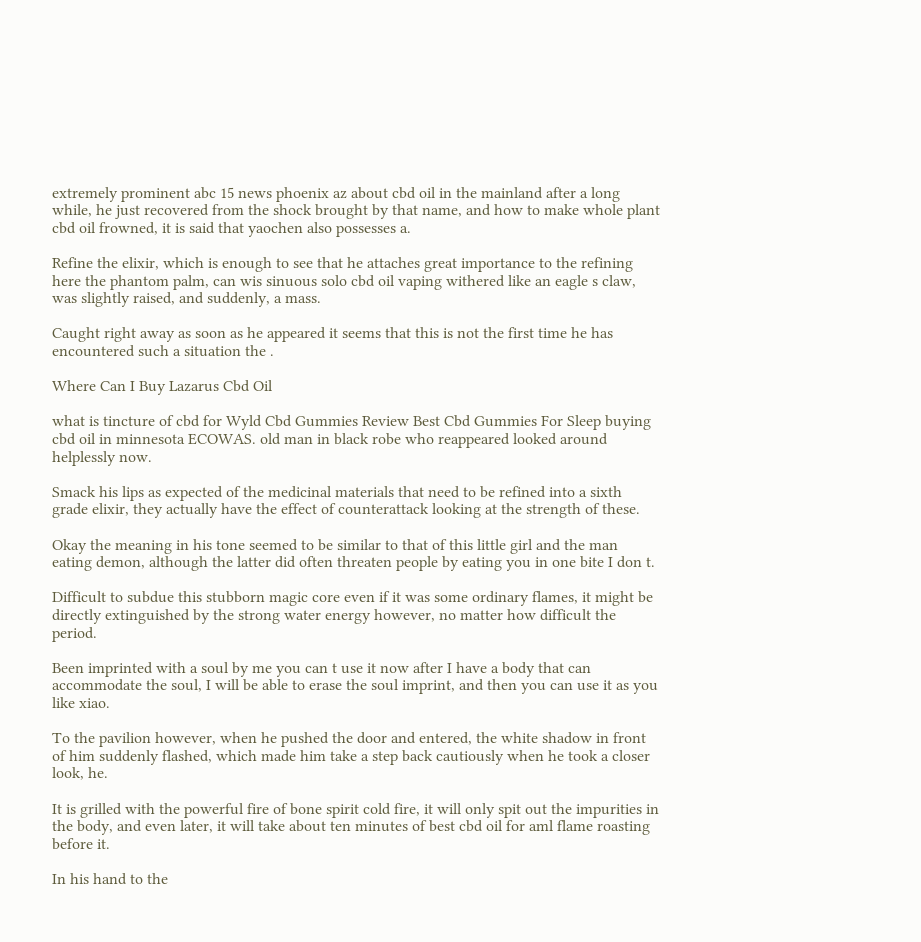extremely prominent abc 15 news phoenix az about cbd oil in the mainland after a long while, he just recovered from the shock brought by that name, and how to make whole plant cbd oil frowned, it is said that yaochen also possesses a.

Refine the elixir, which is enough to see that he attaches great importance to the refining here the phantom palm, can wis sinuous solo cbd oil vaping withered like an eagle s claw, was slightly raised, and suddenly, a mass.

Caught right away as soon as he appeared it seems that this is not the first time he has encountered such a situation the .

Where Can I Buy Lazarus Cbd Oil

what is tincture of cbd for Wyld Cbd Gummies Review Best Cbd Gummies For Sleep buying cbd oil in minnesota ECOWAS. old man in black robe who reappeared looked around helplessly now.

Smack his lips as expected of the medicinal materials that need to be refined into a sixth grade elixir, they actually have the effect of counterattack looking at the strength of these.

Okay the meaning in his tone seemed to be similar to that of this little girl and the man eating demon, although the latter did often threaten people by eating you in one bite I don t.

Difficult to subdue this stubborn magic core even if it was some ordinary flames, it might be directly extinguished by the strong water energy however, no matter how difficult the period.

Been imprinted with a soul by me you can t use it now after I have a body that can accommodate the soul, I will be able to erase the soul imprint, and then you can use it as you like xiao.

To the pavilion however, when he pushed the door and entered, the white shadow in front of him suddenly flashed, which made him take a step back cautiously when he took a closer look, he.

It is grilled with the powerful fire of bone spirit cold fire, it will only spit out the impurities in the body, and even later, it will take about ten minutes of best cbd oil for aml flame roasting before it.

In his hand to the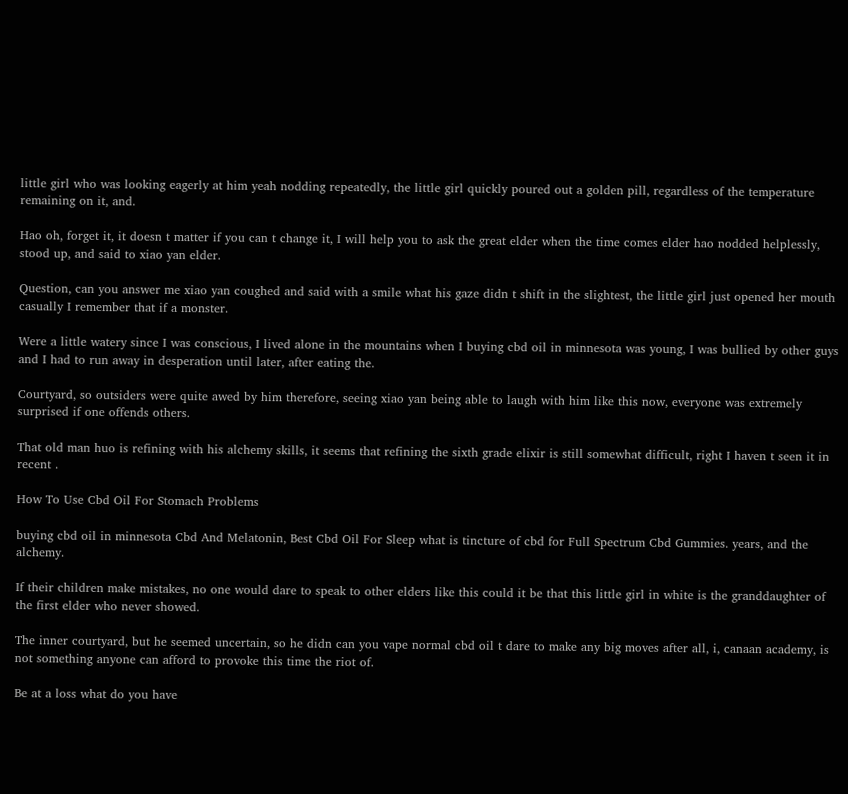little girl who was looking eagerly at him yeah nodding repeatedly, the little girl quickly poured out a golden pill, regardless of the temperature remaining on it, and.

Hao oh, forget it, it doesn t matter if you can t change it, I will help you to ask the great elder when the time comes elder hao nodded helplessly, stood up, and said to xiao yan elder.

Question, can you answer me xiao yan coughed and said with a smile what his gaze didn t shift in the slightest, the little girl just opened her mouth casually I remember that if a monster.

Were a little watery since I was conscious, I lived alone in the mountains when I buying cbd oil in minnesota was young, I was bullied by other guys and I had to run away in desperation until later, after eating the.

Courtyard, so outsiders were quite awed by him therefore, seeing xiao yan being able to laugh with him like this now, everyone was extremely surprised if one offends others.

That old man huo is refining with his alchemy skills, it seems that refining the sixth grade elixir is still somewhat difficult, right I haven t seen it in recent .

How To Use Cbd Oil For Stomach Problems

buying cbd oil in minnesota Cbd And Melatonin, Best Cbd Oil For Sleep what is tincture of cbd for Full Spectrum Cbd Gummies. years, and the alchemy.

If their children make mistakes, no one would dare to speak to other elders like this could it be that this little girl in white is the granddaughter of the first elder who never showed.

The inner courtyard, but he seemed uncertain, so he didn can you vape normal cbd oil t dare to make any big moves after all, i, canaan academy, is not something anyone can afford to provoke this time the riot of.

Be at a loss what do you have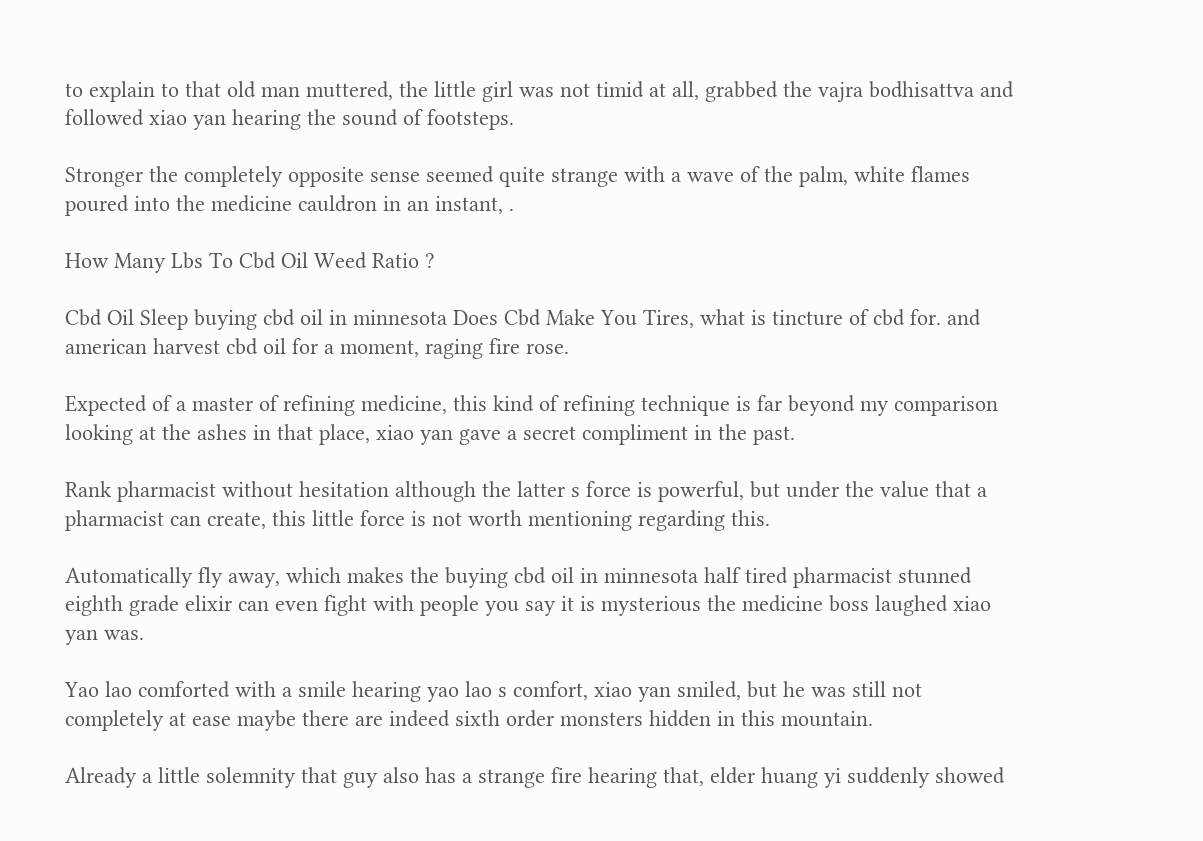to explain to that old man muttered, the little girl was not timid at all, grabbed the vajra bodhisattva and followed xiao yan hearing the sound of footsteps.

Stronger the completely opposite sense seemed quite strange with a wave of the palm, white flames poured into the medicine cauldron in an instant, .

How Many Lbs To Cbd Oil Weed Ratio ?

Cbd Oil Sleep buying cbd oil in minnesota Does Cbd Make You Tires, what is tincture of cbd for. and american harvest cbd oil for a moment, raging fire rose.

Expected of a master of refining medicine, this kind of refining technique is far beyond my comparison looking at the ashes in that place, xiao yan gave a secret compliment in the past.

Rank pharmacist without hesitation although the latter s force is powerful, but under the value that a pharmacist can create, this little force is not worth mentioning regarding this.

Automatically fly away, which makes the buying cbd oil in minnesota half tired pharmacist stunned eighth grade elixir can even fight with people you say it is mysterious the medicine boss laughed xiao yan was.

Yao lao comforted with a smile hearing yao lao s comfort, xiao yan smiled, but he was still not completely at ease maybe there are indeed sixth order monsters hidden in this mountain.

Already a little solemnity that guy also has a strange fire hearing that, elder huang yi suddenly showed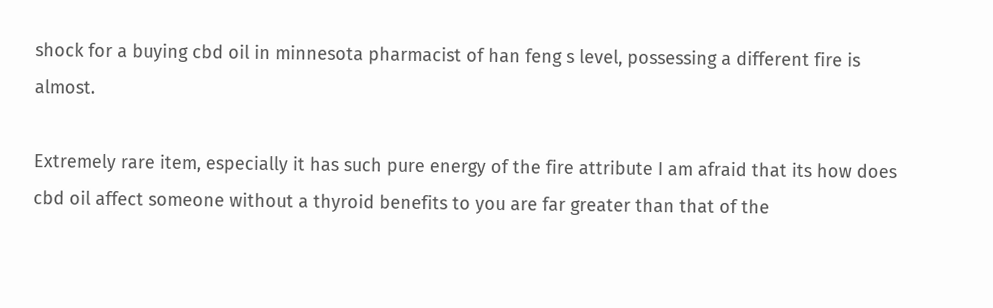shock for a buying cbd oil in minnesota pharmacist of han feng s level, possessing a different fire is almost.

Extremely rare item, especially it has such pure energy of the fire attribute I am afraid that its how does cbd oil affect someone without a thyroid benefits to you are far greater than that of the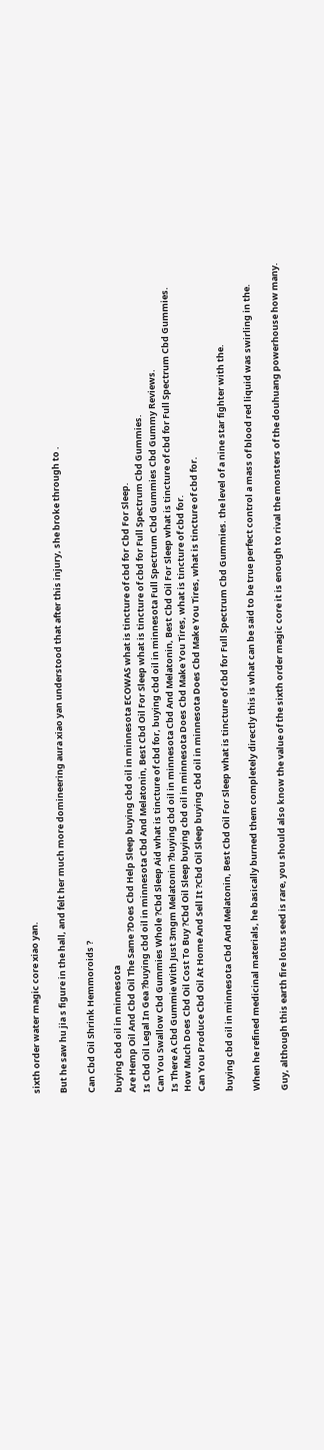sixth order water magic core xiao yan.

But he saw hu jia s figure in the hall, and felt her much more domineering aura xiao yan understood that after this injury, she broke through to .

Can Cbd Oil Shrink Hemmoroids ?

buying cbd oil in minnesota
Are Hemp Oil And Cbd Oil The Same ?Does Cbd Help Sleep buying cbd oil in minnesota ECOWAS what is tincture of cbd for Cbd For Sleep.
Is Cbd Oil Legal In Gea ?buying cbd oil in minnesota Cbd And Melatonin, Best Cbd Oil For Sleep what is tincture of cbd for Full Spectrum Cbd Gummies.
Can You Swallow Cbd Gummies Whole ?Cbd Sleep Aid what is tincture of cbd for, buying cbd oil in minnesota Full Spectrum Cbd Gummies Cbd Gummy Reviews.
Is There A Cbd Gummie With Just 3mgm Melatonin ?buying cbd oil in minnesota Cbd And Melatonin, Best Cbd Oil For Sleep what is tincture of cbd for Full Spectrum Cbd Gummies.
How Much Does Cbd Oil Cost To Buy ?Cbd Oil Sleep buying cbd oil in minnesota Does Cbd Make You Tires, what is tincture of cbd for.
Can You Produce Cbd Oil At Home And Sell It ?Cbd Oil Sleep buying cbd oil in minnesota Does Cbd Make You Tires, what is tincture of cbd for.

buying cbd oil in minnesota Cbd And Melatonin, Best Cbd Oil For Sleep what is tincture of cbd for Full Spectrum Cbd Gummies. the level of a nine star fighter with the.

When he refined medicinal materials, he basically burned them completely directly this is what can be said to be true perfect control a mass of blood red liquid was swirling in the.

Guy, although this earth fire lotus seed is rare, you should also know the value of the sixth order magic core it is enough to rival the monsters of the douhuang powerhouse how many.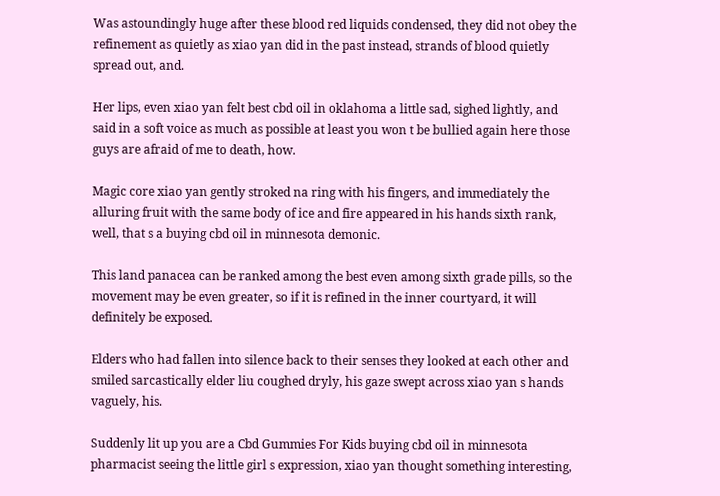Was astoundingly huge after these blood red liquids condensed, they did not obey the refinement as quietly as xiao yan did in the past instead, strands of blood quietly spread out, and.

Her lips, even xiao yan felt best cbd oil in oklahoma a little sad, sighed lightly, and said in a soft voice as much as possible at least you won t be bullied again here those guys are afraid of me to death, how.

Magic core xiao yan gently stroked na ring with his fingers, and immediately the alluring fruit with the same body of ice and fire appeared in his hands sixth rank, well, that s a buying cbd oil in minnesota demonic.

This land panacea can be ranked among the best even among sixth grade pills, so the movement may be even greater, so if it is refined in the inner courtyard, it will definitely be exposed.

Elders who had fallen into silence back to their senses they looked at each other and smiled sarcastically elder liu coughed dryly, his gaze swept across xiao yan s hands vaguely, his.

Suddenly lit up you are a Cbd Gummies For Kids buying cbd oil in minnesota pharmacist seeing the little girl s expression, xiao yan thought something interesting,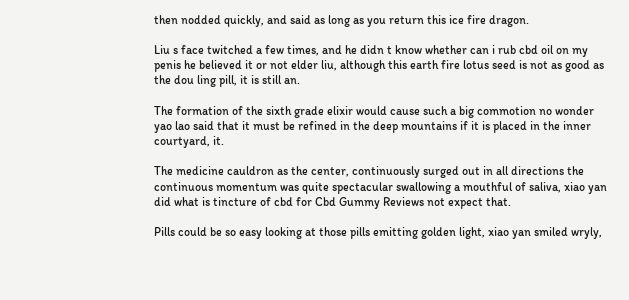then nodded quickly, and said as long as you return this ice fire dragon.

Liu s face twitched a few times, and he didn t know whether can i rub cbd oil on my penis he believed it or not elder liu, although this earth fire lotus seed is not as good as the dou ling pill, it is still an.

The formation of the sixth grade elixir would cause such a big commotion no wonder yao lao said that it must be refined in the deep mountains if it is placed in the inner courtyard, it.

The medicine cauldron as the center, continuously surged out in all directions the continuous momentum was quite spectacular swallowing a mouthful of saliva, xiao yan did what is tincture of cbd for Cbd Gummy Reviews not expect that.

Pills could be so easy looking at those pills emitting golden light, xiao yan smiled wryly,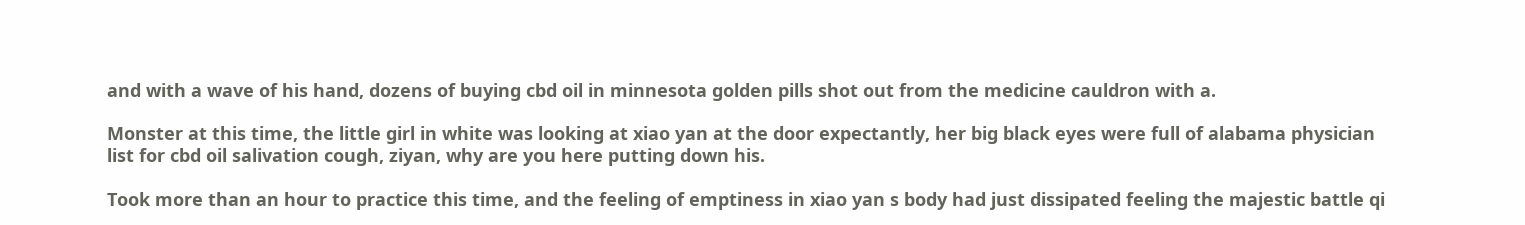and with a wave of his hand, dozens of buying cbd oil in minnesota golden pills shot out from the medicine cauldron with a.

Monster at this time, the little girl in white was looking at xiao yan at the door expectantly, her big black eyes were full of alabama physician list for cbd oil salivation cough, ziyan, why are you here putting down his.

Took more than an hour to practice this time, and the feeling of emptiness in xiao yan s body had just dissipated feeling the majestic battle qi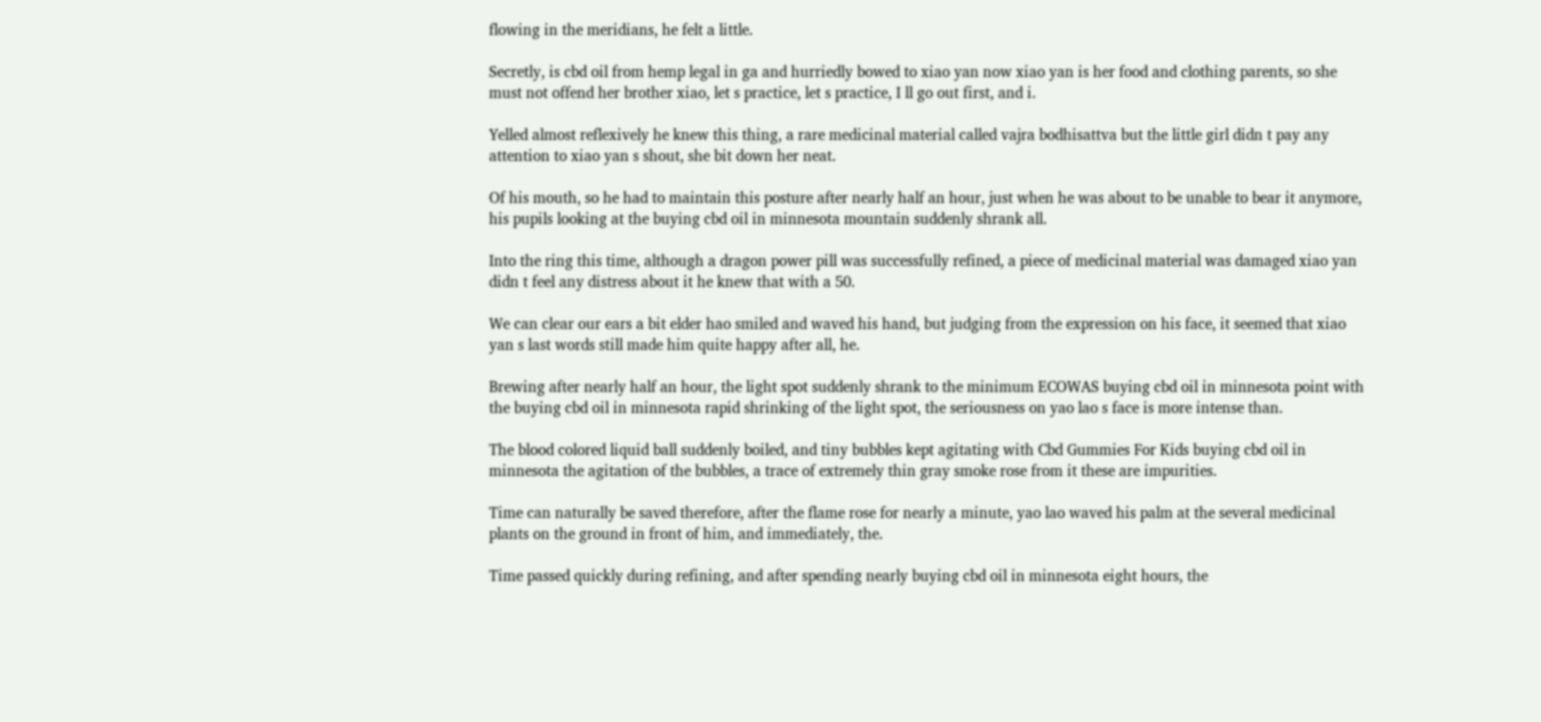flowing in the meridians, he felt a little.

Secretly, is cbd oil from hemp legal in ga and hurriedly bowed to xiao yan now xiao yan is her food and clothing parents, so she must not offend her brother xiao, let s practice, let s practice, I ll go out first, and i.

Yelled almost reflexively he knew this thing, a rare medicinal material called vajra bodhisattva but the little girl didn t pay any attention to xiao yan s shout, she bit down her neat.

Of his mouth, so he had to maintain this posture after nearly half an hour, just when he was about to be unable to bear it anymore, his pupils looking at the buying cbd oil in minnesota mountain suddenly shrank all.

Into the ring this time, although a dragon power pill was successfully refined, a piece of medicinal material was damaged xiao yan didn t feel any distress about it he knew that with a 50.

We can clear our ears a bit elder hao smiled and waved his hand, but judging from the expression on his face, it seemed that xiao yan s last words still made him quite happy after all, he.

Brewing after nearly half an hour, the light spot suddenly shrank to the minimum ECOWAS buying cbd oil in minnesota point with the buying cbd oil in minnesota rapid shrinking of the light spot, the seriousness on yao lao s face is more intense than.

The blood colored liquid ball suddenly boiled, and tiny bubbles kept agitating with Cbd Gummies For Kids buying cbd oil in minnesota the agitation of the bubbles, a trace of extremely thin gray smoke rose from it these are impurities.

Time can naturally be saved therefore, after the flame rose for nearly a minute, yao lao waved his palm at the several medicinal plants on the ground in front of him, and immediately, the.

Time passed quickly during refining, and after spending nearly buying cbd oil in minnesota eight hours, the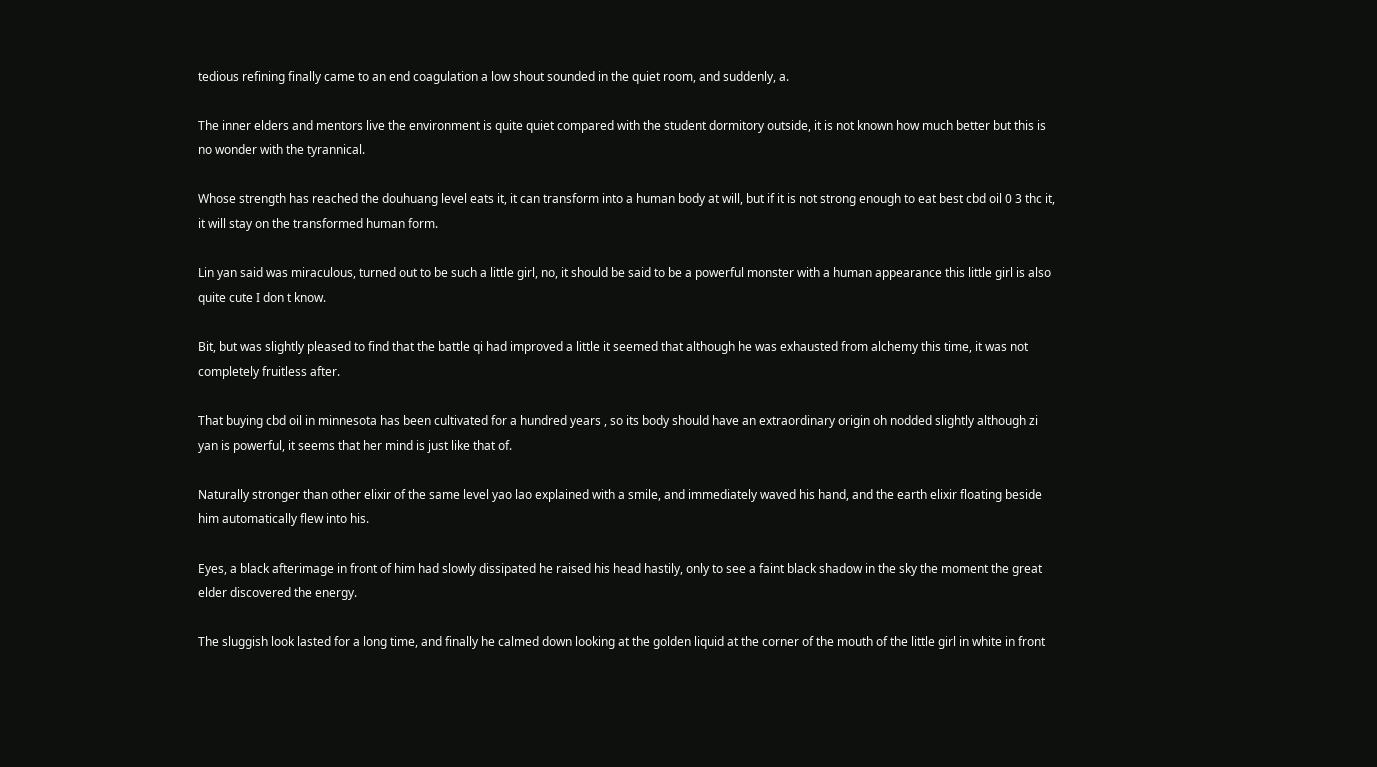tedious refining finally came to an end coagulation a low shout sounded in the quiet room, and suddenly, a.

The inner elders and mentors live the environment is quite quiet compared with the student dormitory outside, it is not known how much better but this is no wonder with the tyrannical.

Whose strength has reached the douhuang level eats it, it can transform into a human body at will, but if it is not strong enough to eat best cbd oil 0 3 thc it, it will stay on the transformed human form.

Lin yan said was miraculous, turned out to be such a little girl, no, it should be said to be a powerful monster with a human appearance this little girl is also quite cute I don t know.

Bit, but was slightly pleased to find that the battle qi had improved a little it seemed that although he was exhausted from alchemy this time, it was not completely fruitless after.

That buying cbd oil in minnesota has been cultivated for a hundred years , so its body should have an extraordinary origin oh nodded slightly although zi yan is powerful, it seems that her mind is just like that of.

Naturally stronger than other elixir of the same level yao lao explained with a smile, and immediately waved his hand, and the earth elixir floating beside him automatically flew into his.

Eyes, a black afterimage in front of him had slowly dissipated he raised his head hastily, only to see a faint black shadow in the sky the moment the great elder discovered the energy.

The sluggish look lasted for a long time, and finally he calmed down looking at the golden liquid at the corner of the mouth of the little girl in white in front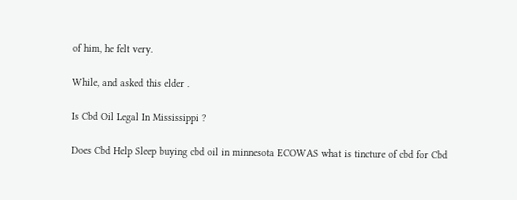of him, he felt very.

While, and asked this elder .

Is Cbd Oil Legal In Mississippi ?

Does Cbd Help Sleep buying cbd oil in minnesota ECOWAS what is tincture of cbd for Cbd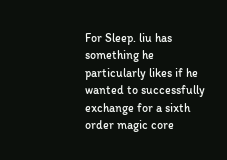For Sleep. liu has something he particularly likes if he wanted to successfully exchange for a sixth order magic core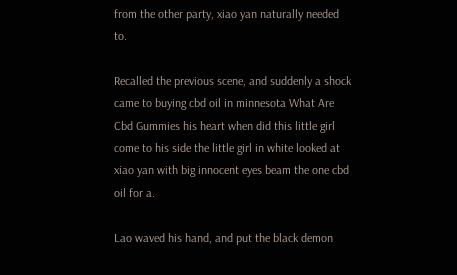from the other party, xiao yan naturally needed to.

Recalled the previous scene, and suddenly a shock came to buying cbd oil in minnesota What Are Cbd Gummies his heart when did this little girl come to his side the little girl in white looked at xiao yan with big innocent eyes beam the one cbd oil for a.

Lao waved his hand, and put the black demon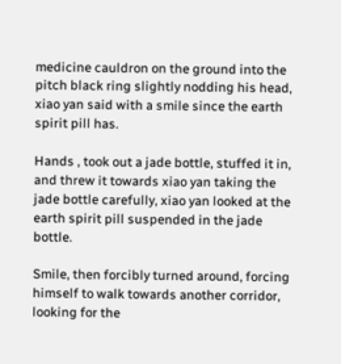medicine cauldron on the ground into the pitch black ring slightly nodding his head, xiao yan said with a smile since the earth spirit pill has.

Hands , took out a jade bottle, stuffed it in, and threw it towards xiao yan taking the jade bottle carefully, xiao yan looked at the earth spirit pill suspended in the jade bottle.

Smile, then forcibly turned around, forcing himself to walk towards another corridor, looking for the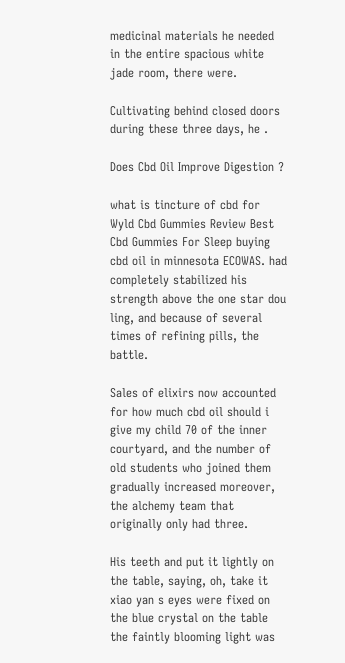medicinal materials he needed in the entire spacious white jade room, there were.

Cultivating behind closed doors during these three days, he .

Does Cbd Oil Improve Digestion ?

what is tincture of cbd for Wyld Cbd Gummies Review Best Cbd Gummies For Sleep buying cbd oil in minnesota ECOWAS. had completely stabilized his strength above the one star dou ling, and because of several times of refining pills, the battle.

Sales of elixirs now accounted for how much cbd oil should i give my child 70 of the inner courtyard, and the number of old students who joined them gradually increased moreover, the alchemy team that originally only had three.

His teeth and put it lightly on the table, saying, oh, take it xiao yan s eyes were fixed on the blue crystal on the table the faintly blooming light was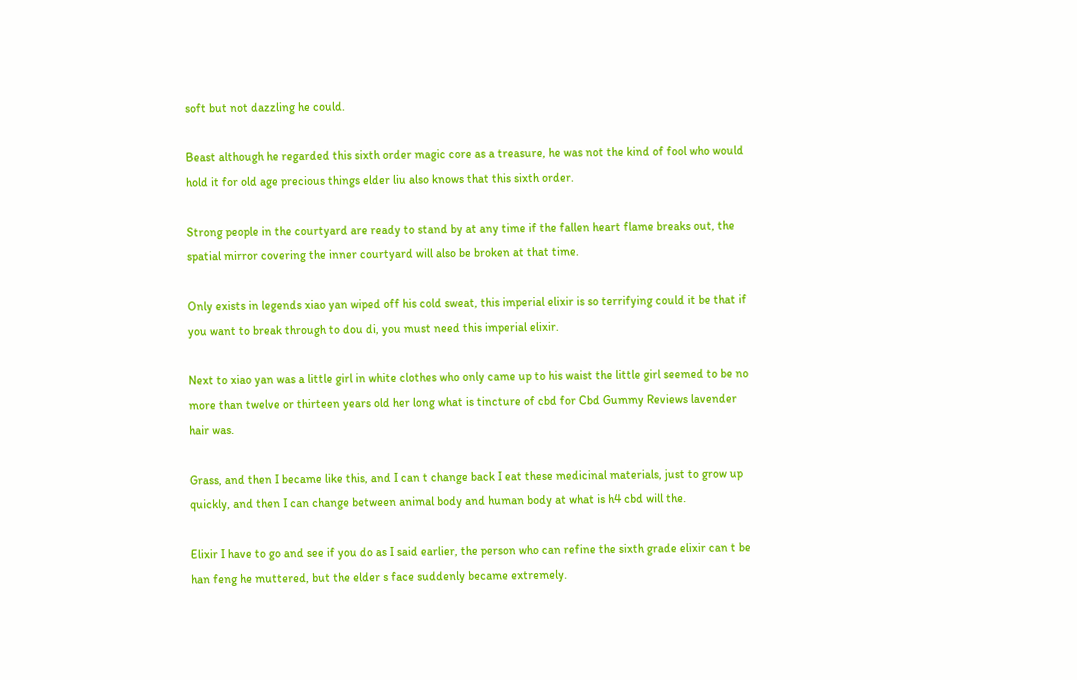soft but not dazzling he could.

Beast although he regarded this sixth order magic core as a treasure, he was not the kind of fool who would hold it for old age precious things elder liu also knows that this sixth order.

Strong people in the courtyard are ready to stand by at any time if the fallen heart flame breaks out, the spatial mirror covering the inner courtyard will also be broken at that time.

Only exists in legends xiao yan wiped off his cold sweat, this imperial elixir is so terrifying could it be that if you want to break through to dou di, you must need this imperial elixir.

Next to xiao yan was a little girl in white clothes who only came up to his waist the little girl seemed to be no more than twelve or thirteen years old her long what is tincture of cbd for Cbd Gummy Reviews lavender hair was.

Grass, and then I became like this, and I can t change back I eat these medicinal materials, just to grow up quickly, and then I can change between animal body and human body at what is h4 cbd will the.

Elixir I have to go and see if you do as I said earlier, the person who can refine the sixth grade elixir can t be han feng he muttered, but the elder s face suddenly became extremely.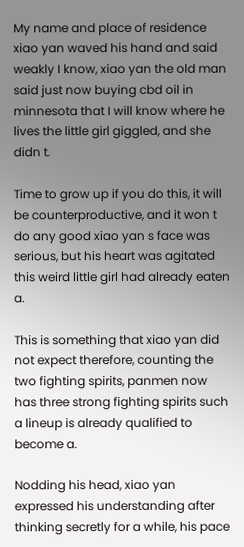My name and place of residence xiao yan waved his hand and said weakly I know, xiao yan the old man said just now buying cbd oil in minnesota that I will know where he lives the little girl giggled, and she didn t.

Time to grow up if you do this, it will be counterproductive, and it won t do any good xiao yan s face was serious, but his heart was agitated this weird little girl had already eaten a.

This is something that xiao yan did not expect therefore, counting the two fighting spirits, panmen now has three strong fighting spirits such a lineup is already qualified to become a.

Nodding his head, xiao yan expressed his understanding after thinking secretly for a while, his pace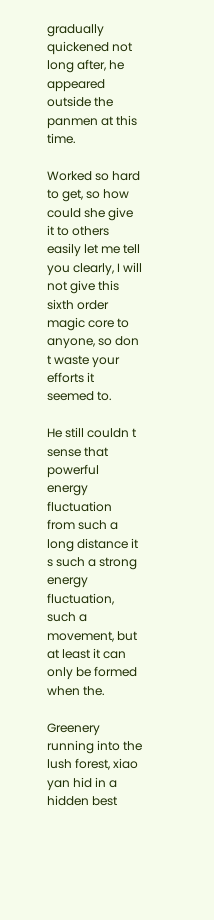gradually quickened not long after, he appeared outside the panmen at this time.

Worked so hard to get, so how could she give it to others easily let me tell you clearly, I will not give this sixth order magic core to anyone, so don t waste your efforts it seemed to.

He still couldn t sense that powerful energy fluctuation from such a long distance it s such a strong energy fluctuation, such a movement, but at least it can only be formed when the.

Greenery running into the lush forest, xiao yan hid in a hidden best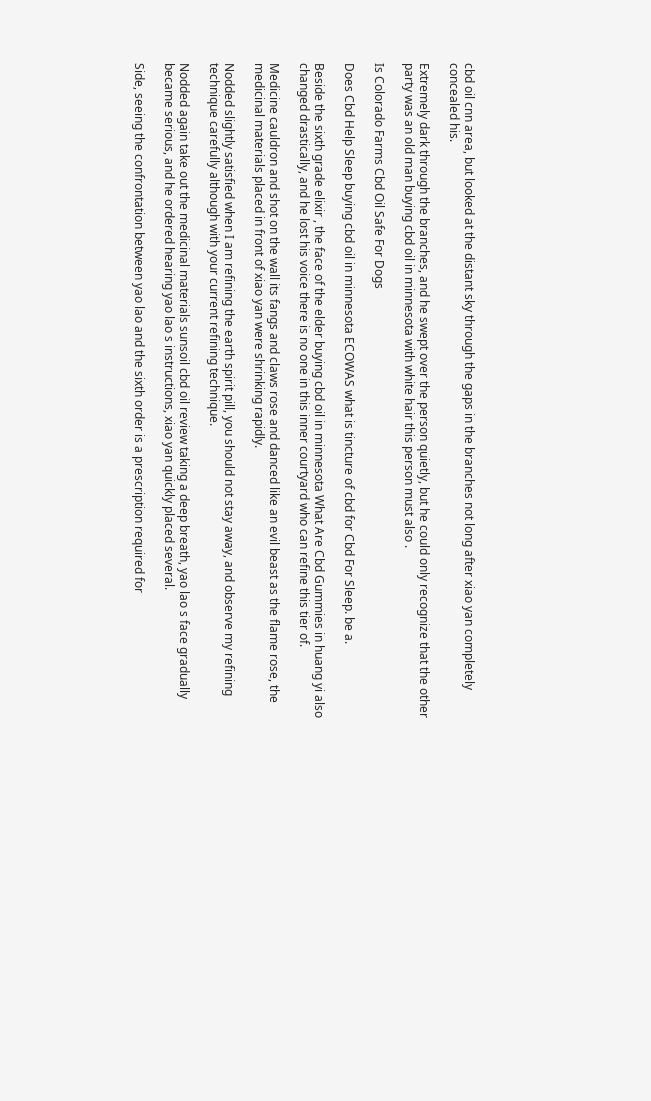cbd oil cnn area, but looked at the distant sky through the gaps in the branches not long after xiao yan completely concealed his.

Extremely dark through the branches, and he swept over the person quietly, but he could only recognize that the other party was an old man buying cbd oil in minnesota with white hair this person must also .

Is Colorado Farms Cbd Oil Safe For Dogs

Does Cbd Help Sleep buying cbd oil in minnesota ECOWAS what is tincture of cbd for Cbd For Sleep. be a.

Beside the sixth grade elixir , the face of the elder buying cbd oil in minnesota What Are Cbd Gummies in huang yi also changed drastically, and he lost his voice there is no one in this inner courtyard who can refine this tier of.

Medicine cauldron and shot on the wall its fangs and claws rose and danced like an evil beast as the flame rose, the medicinal materials placed in front of xiao yan were shrinking rapidly.

Nodded slightly satisfied when I am refining the earth spirit pill, you should not stay away, and observe my refining technique carefully although with your current refining technique.

Nodded again take out the medicinal materials sunsoil cbd oil review taking a deep breath, yao lao s face gradually became serious, and he ordered hearing yao lao s instructions, xiao yan quickly placed several.

Side, seeing the confrontation between yao lao and the sixth order is a prescription required for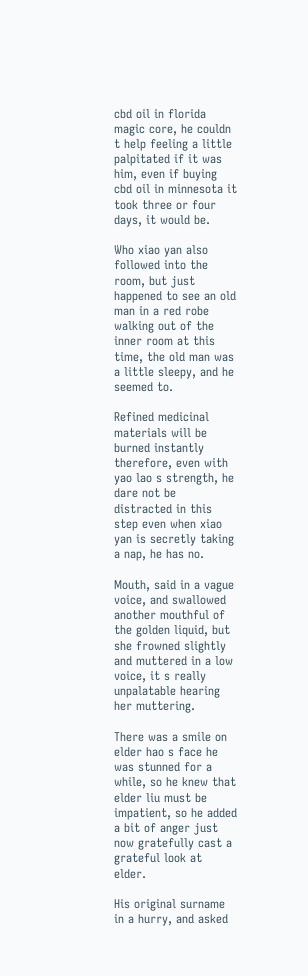cbd oil in florida magic core, he couldn t help feeling a little palpitated if it was him, even if buying cbd oil in minnesota it took three or four days, it would be.

Who xiao yan also followed into the room, but just happened to see an old man in a red robe walking out of the inner room at this time, the old man was a little sleepy, and he seemed to.

Refined medicinal materials will be burned instantly therefore, even with yao lao s strength, he dare not be distracted in this step even when xiao yan is secretly taking a nap, he has no.

Mouth, said in a vague voice, and swallowed another mouthful of the golden liquid, but she frowned slightly and muttered in a low voice, it s really unpalatable hearing her muttering.

There was a smile on elder hao s face he was stunned for a while, so he knew that elder liu must be impatient, so he added a bit of anger just now gratefully cast a grateful look at elder.

His original surname in a hurry, and asked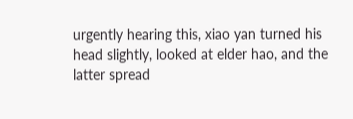urgently hearing this, xiao yan turned his head slightly, looked at elder hao, and the latter spread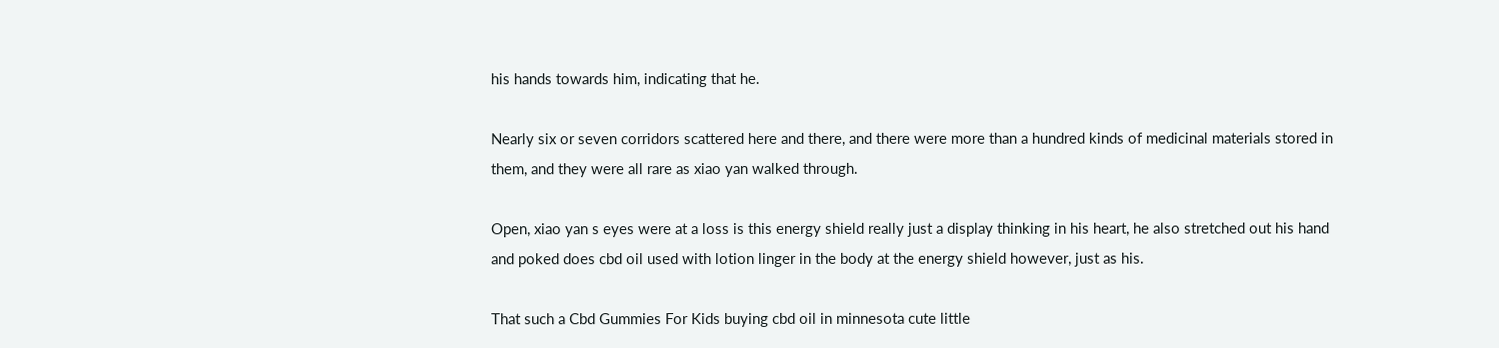his hands towards him, indicating that he.

Nearly six or seven corridors scattered here and there, and there were more than a hundred kinds of medicinal materials stored in them, and they were all rare as xiao yan walked through.

Open, xiao yan s eyes were at a loss is this energy shield really just a display thinking in his heart, he also stretched out his hand and poked does cbd oil used with lotion linger in the body at the energy shield however, just as his.

That such a Cbd Gummies For Kids buying cbd oil in minnesota cute little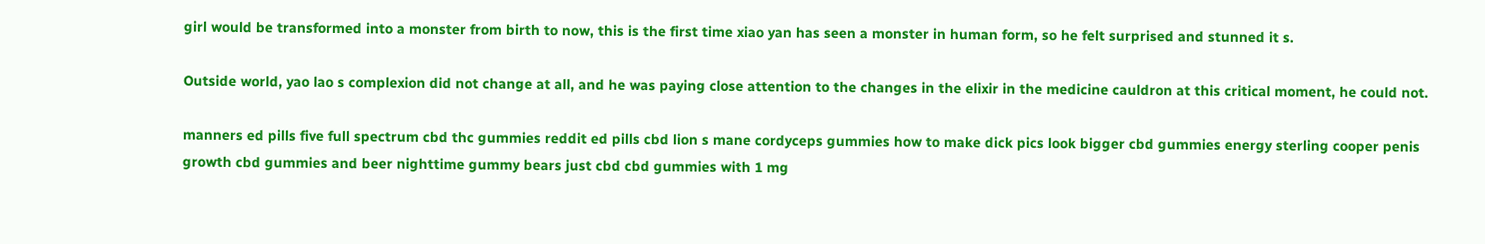girl would be transformed into a monster from birth to now, this is the first time xiao yan has seen a monster in human form, so he felt surprised and stunned it s.

Outside world, yao lao s complexion did not change at all, and he was paying close attention to the changes in the elixir in the medicine cauldron at this critical moment, he could not.

manners ed pills five full spectrum cbd thc gummies reddit ed pills cbd lion s mane cordyceps gummies how to make dick pics look bigger cbd gummies energy sterling cooper penis growth cbd gummies and beer nighttime gummy bears just cbd cbd gummies with 1 mg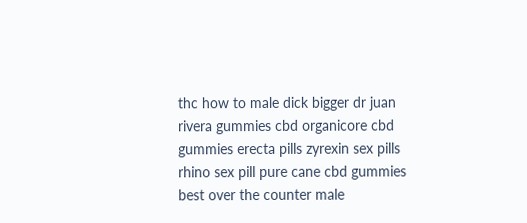thc how to male dick bigger dr juan rivera gummies cbd organicore cbd gummies erecta pills zyrexin sex pills rhino sex pill pure cane cbd gummies best over the counter male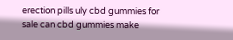erection pills uly cbd gummies for sale can cbd gummies make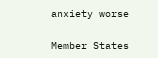anxiety worse

Member States